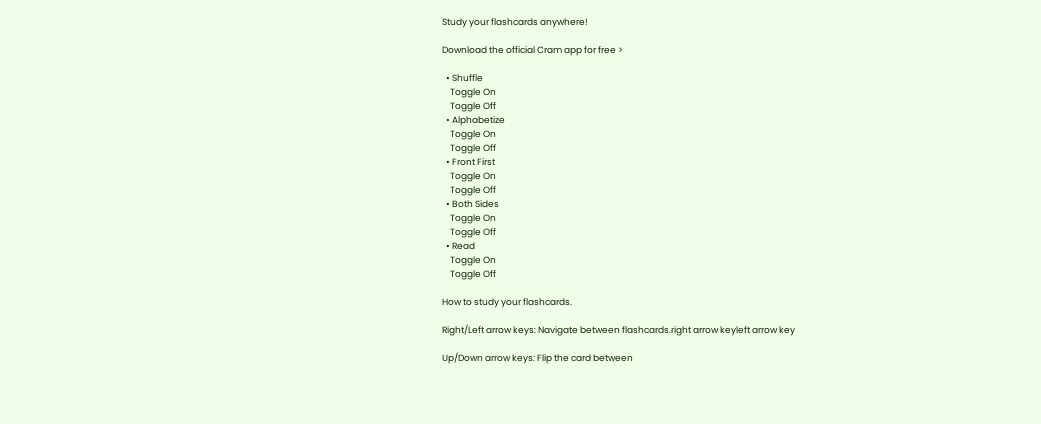Study your flashcards anywhere!

Download the official Cram app for free >

  • Shuffle
    Toggle On
    Toggle Off
  • Alphabetize
    Toggle On
    Toggle Off
  • Front First
    Toggle On
    Toggle Off
  • Both Sides
    Toggle On
    Toggle Off
  • Read
    Toggle On
    Toggle Off

How to study your flashcards.

Right/Left arrow keys: Navigate between flashcards.right arrow keyleft arrow key

Up/Down arrow keys: Flip the card between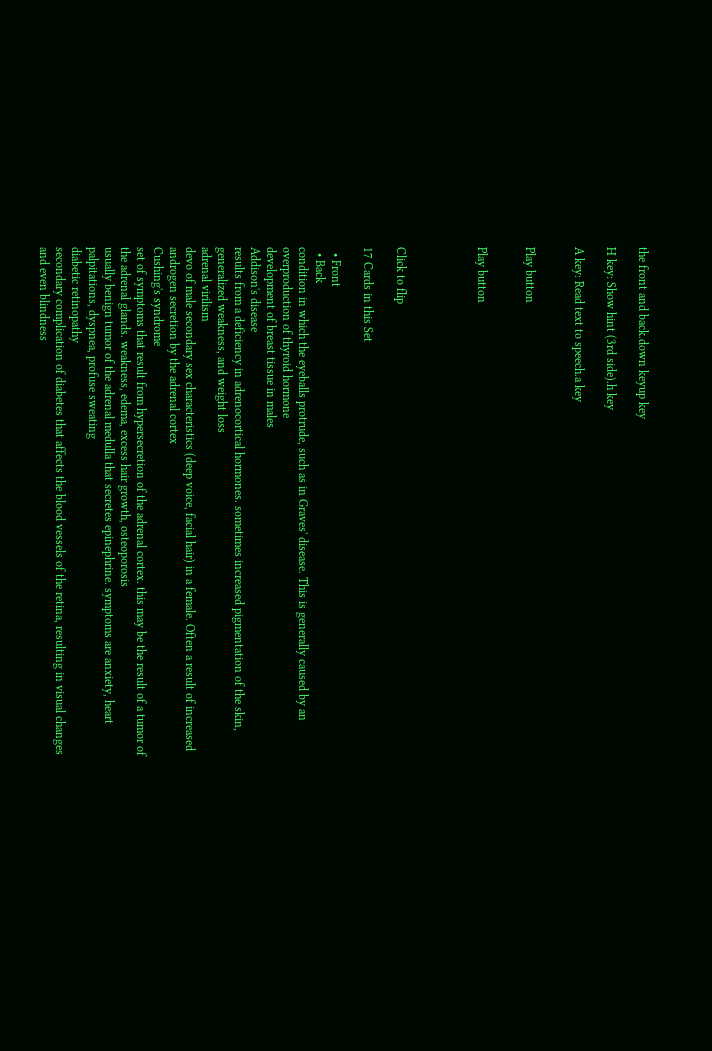the front and back.down keyup key

H key: Show hint (3rd side).h key

A key: Read text to speech.a key


Play button


Play button




Click to flip

17 Cards in this Set

  • Front
  • Back
condition in which the eyeballs protrude, such as in Graves' disease. This is generally caused by an overproduction of thyroid hormone
development of breast tissue in males
Addison's disease
results from a deficiency in adrenocortical hormones. sometimes increased pigmentation of the skin, generalized weakness, and weight loss
adrenal virilism
devo of male secondary sex characteristics (deep voice, facial hair) in a female. Often a result of increased androgen secretion by the adrenal cortex
Cushing's syndrome
set of symptoms that result from hypersecretion of the adrenal cortex. this may be the result of a tumor of the adrenal glands. weakness, edema, excess hair growth, osteoporosis
usually benign tumor of the adrenal medulla that secretes epinephrine. symptoms are anxiety, heart palpitations, dyspnea, profuse sweating
diabetic retinopathy
secondary complication of diabetes that affects the blood vessels of the retina, resulting in visual changes and even blindness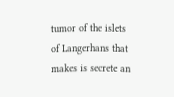tumor of the islets of Langerhans that makes is secrete an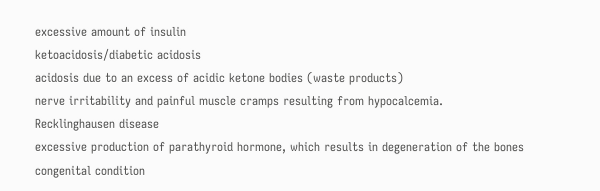excessive amount of insulin
ketoacidosis/diabetic acidosis
acidosis due to an excess of acidic ketone bodies (waste products)
nerve irritability and painful muscle cramps resulting from hypocalcemia.
Recklinghausen disease
excessive production of parathyroid hormone, which results in degeneration of the bones
congenital condition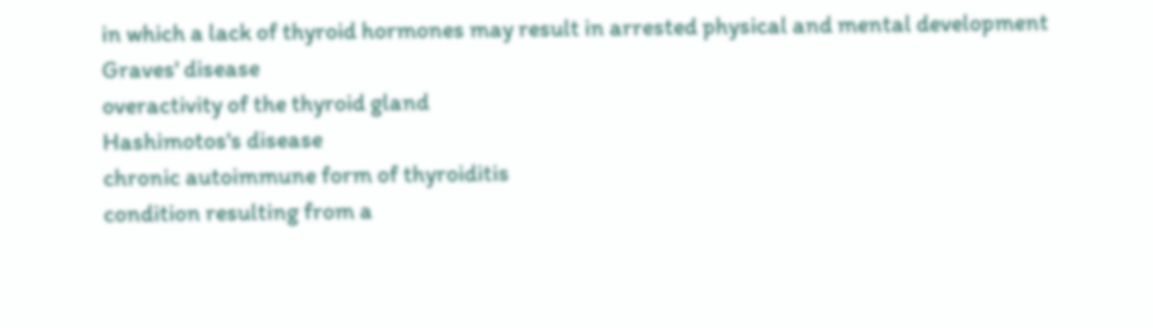in which a lack of thyroid hormones may result in arrested physical and mental development
Graves' disease
overactivity of the thyroid gland
Hashimotos's disease
chronic autoimmune form of thyroiditis
condition resulting from a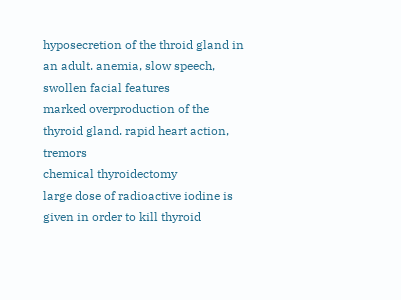hyposecretion of the throid gland in an adult. anemia, slow speech, swollen facial features
marked overproduction of the thyroid gland. rapid heart action, tremors
chemical thyroidectomy
large dose of radioactive iodine is given in order to kill thyroid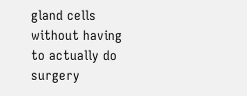gland cells without having to actually do surgery